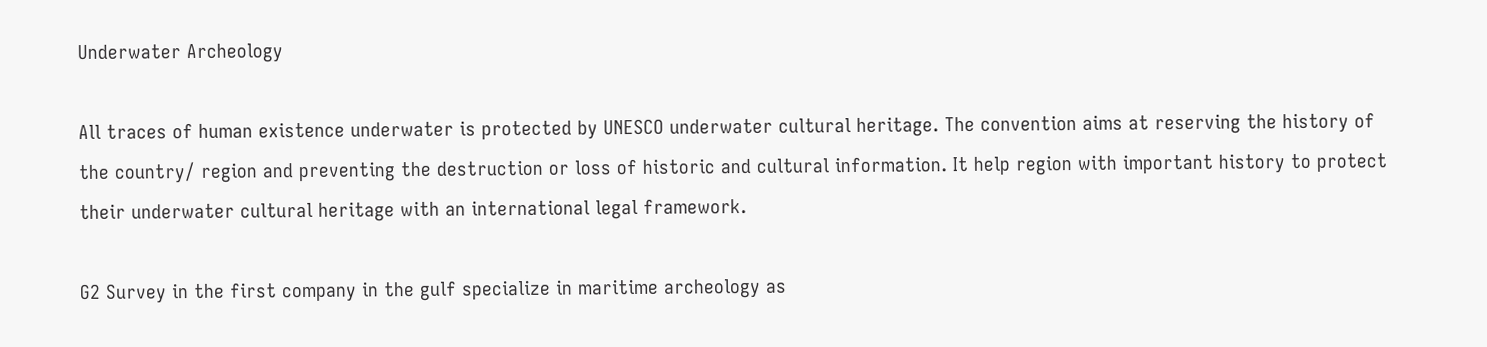Underwater Archeology

All traces of human existence underwater is protected by UNESCO underwater cultural heritage. The convention aims at reserving the history of the country/ region and preventing the destruction or loss of historic and cultural information. It help region with important history to protect their underwater cultural heritage with an international legal framework.

G2 Survey in the first company in the gulf specialize in maritime archeology as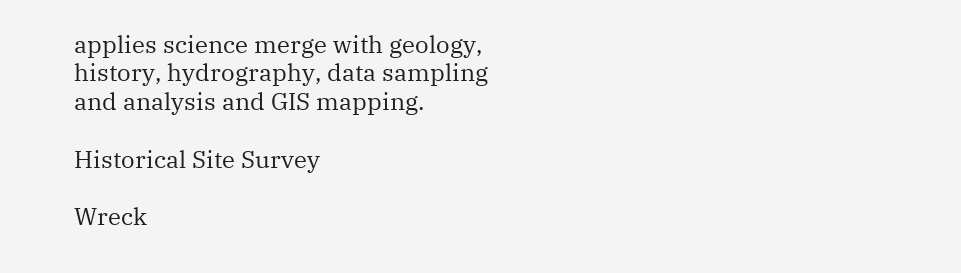applies science merge with geology, history, hydrography, data sampling and analysis and GIS mapping.

Historical Site Survey

Wreck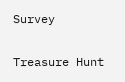Survey

Treasure Hunt